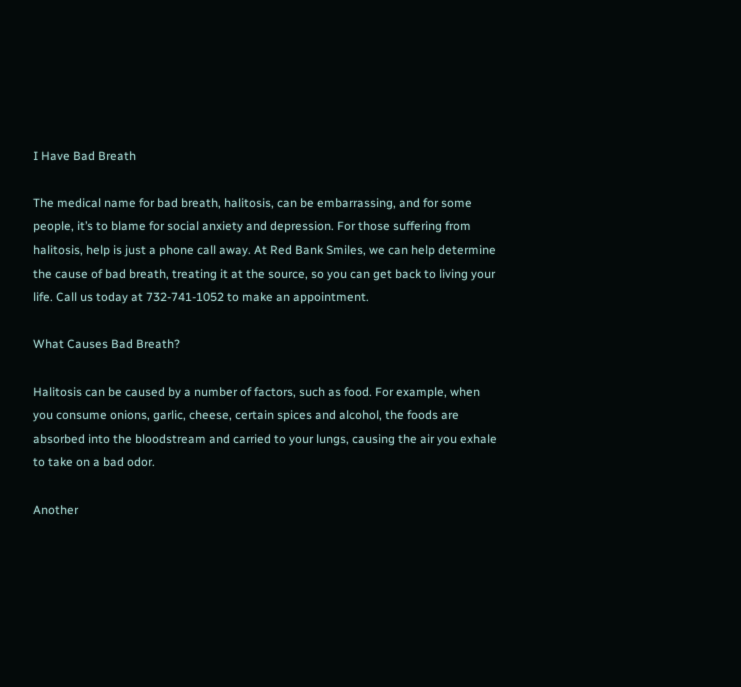I Have Bad Breath

The medical name for bad breath, halitosis, can be embarrassing, and for some people, it’s to blame for social anxiety and depression. For those suffering from halitosis, help is just a phone call away. At Red Bank Smiles, we can help determine the cause of bad breath, treating it at the source, so you can get back to living your life. Call us today at 732-741-1052 to make an appointment.

What Causes Bad Breath?

Halitosis can be caused by a number of factors, such as food. For example, when you consume onions, garlic, cheese, certain spices and alcohol, the foods are absorbed into the bloodstream and carried to your lungs, causing the air you exhale to take on a bad odor.

Another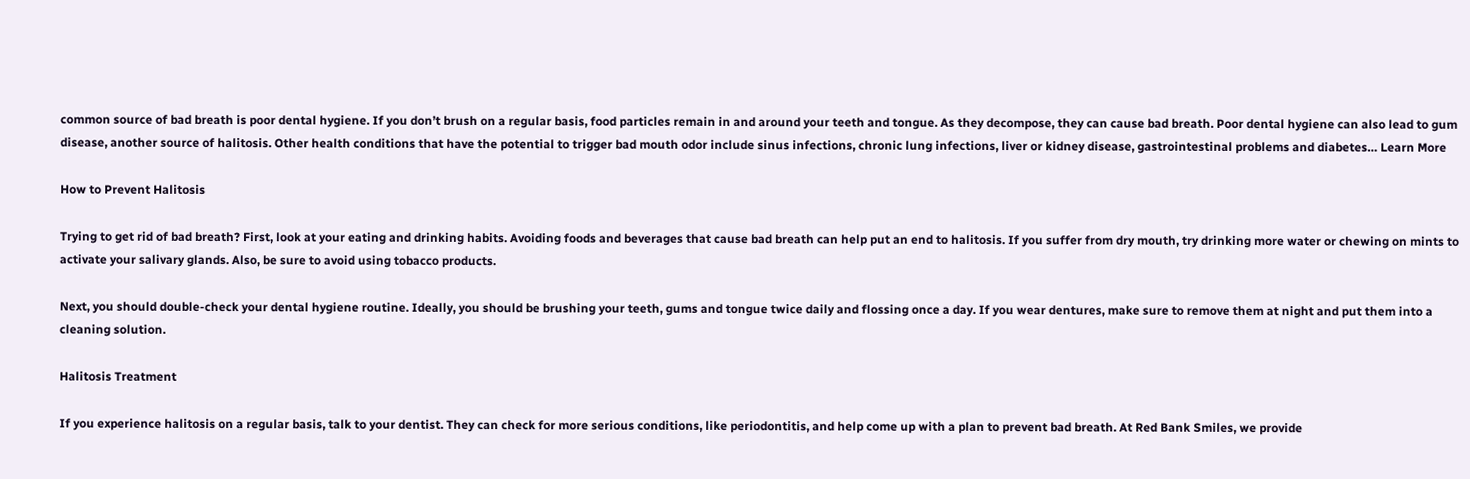common source of bad breath is poor dental hygiene. If you don’t brush on a regular basis, food particles remain in and around your teeth and tongue. As they decompose, they can cause bad breath. Poor dental hygiene can also lead to gum disease, another source of halitosis. Other health conditions that have the potential to trigger bad mouth odor include sinus infections, chronic lung infections, liver or kidney disease, gastrointestinal problems and diabetes… Learn More

How to Prevent Halitosis

Trying to get rid of bad breath? First, look at your eating and drinking habits. Avoiding foods and beverages that cause bad breath can help put an end to halitosis. If you suffer from dry mouth, try drinking more water or chewing on mints to activate your salivary glands. Also, be sure to avoid using tobacco products.

Next, you should double-check your dental hygiene routine. Ideally, you should be brushing your teeth, gums and tongue twice daily and flossing once a day. If you wear dentures, make sure to remove them at night and put them into a cleaning solution.

Halitosis Treatment

If you experience halitosis on a regular basis, talk to your dentist. They can check for more serious conditions, like periodontitis, and help come up with a plan to prevent bad breath. At Red Bank Smiles, we provide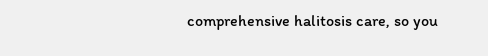comprehensive halitosis care, so you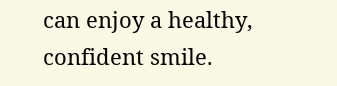can enjoy a healthy, confident smile.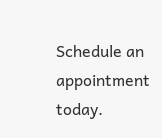Schedule an appointment today.